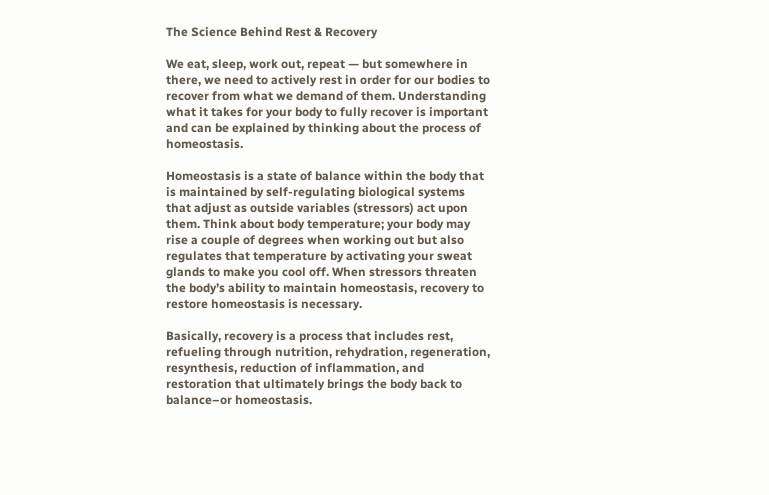The Science Behind Rest & Recovery

We eat, sleep, work out, repeat — but somewhere in there, we need to actively rest in order for our bodies to recover from what we demand of them. Understanding what it takes for your body to fully recover is important and can be explained by thinking about the process of homeostasis.

Homeostasis is a state of balance within the body that is maintained by self-regulating biological systems that adjust as outside variables (stressors) act upon them. Think about body temperature; your body may rise a couple of degrees when working out but also regulates that temperature by activating your sweat glands to make you cool off. When stressors threaten the body’s ability to maintain homeostasis, recovery to restore homeostasis is necessary.

Basically, recovery is a process that includes rest, refueling through nutrition, rehydration, regeneration, resynthesis, reduction of inflammation, and restoration that ultimately brings the body back to balance–or homeostasis.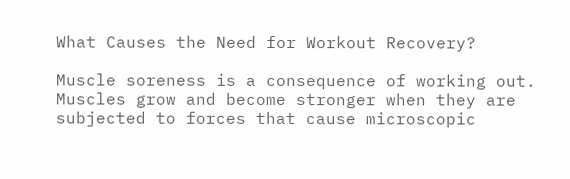What Causes the Need for Workout Recovery?

Muscle soreness is a consequence of working out. Muscles grow and become stronger when they are subjected to forces that cause microscopic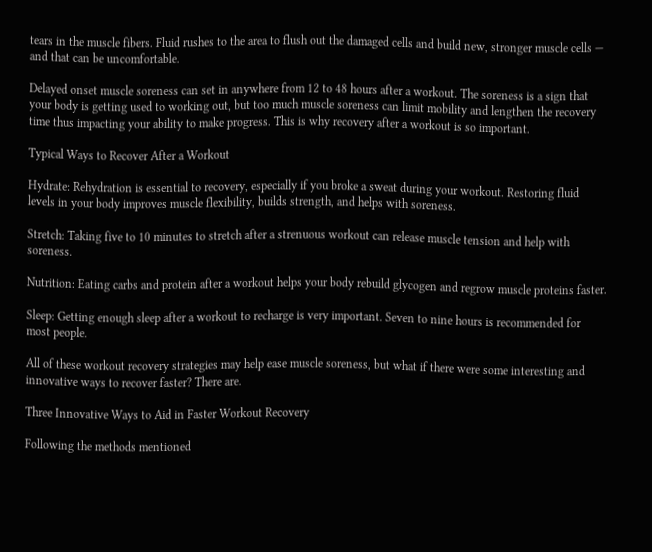tears in the muscle fibers. Fluid rushes to the area to flush out the damaged cells and build new, stronger muscle cells — and that can be uncomfortable.

Delayed onset muscle soreness can set in anywhere from 12 to 48 hours after a workout. The soreness is a sign that your body is getting used to working out, but too much muscle soreness can limit mobility and lengthen the recovery time thus impacting your ability to make progress. This is why recovery after a workout is so important.

Typical Ways to Recover After a Workout

Hydrate: Rehydration is essential to recovery, especially if you broke a sweat during your workout. Restoring fluid levels in your body improves muscle flexibility, builds strength, and helps with soreness.

Stretch: Taking five to 10 minutes to stretch after a strenuous workout can release muscle tension and help with soreness.

Nutrition: Eating carbs and protein after a workout helps your body rebuild glycogen and regrow muscle proteins faster.

Sleep: Getting enough sleep after a workout to recharge is very important. Seven to nine hours is recommended for most people.

All of these workout recovery strategies may help ease muscle soreness, but what if there were some interesting and innovative ways to recover faster? There are.

Three Innovative Ways to Aid in Faster Workout Recovery

Following the methods mentioned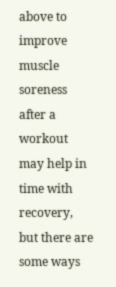above to improve muscle soreness after a workout may help in time with recovery, but there are some ways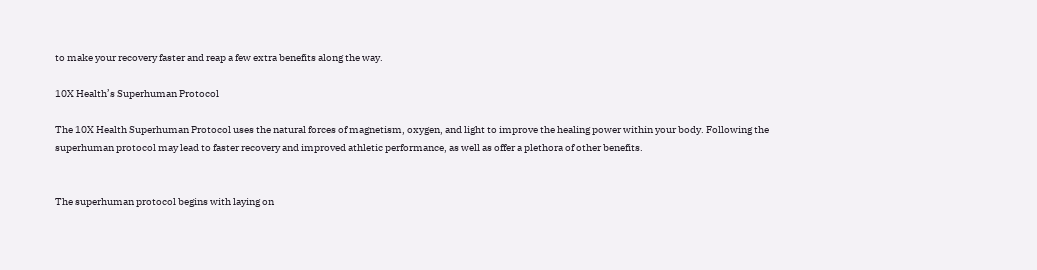to make your recovery faster and reap a few extra benefits along the way.

10X Health’s Superhuman Protocol

The 10X Health Superhuman Protocol uses the natural forces of magnetism, oxygen, and light to improve the healing power within your body. Following the superhuman protocol may lead to faster recovery and improved athletic performance, as well as offer a plethora of other benefits.


The superhuman protocol begins with laying on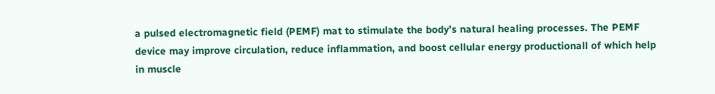a pulsed electromagnetic field (PEMF) mat to stimulate the body’s natural healing processes. The PEMF device may improve circulation, reduce inflammation, and boost cellular energy productionall of which help in muscle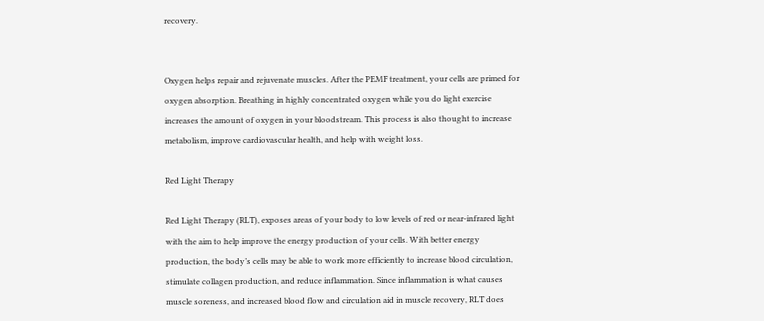recovery.


Oxygen helps repair and rejuvenate muscles. After the PEMF treatment, your cells are primed for oxygen absorption. Breathing in highly concentrated oxygen while you do light exercise increases the amount of oxygen in your bloodstream. This process is also thought to increase metabolism, improve cardiovascular health, and help with weight loss.

Red Light Therapy

Red Light Therapy (RLT), exposes areas of your body to low levels of red or near-infrared light with the aim to help improve the energy production of your cells. With better energy production, the body’s cells may be able to work more efficiently to increase blood circulation, stimulate collagen production, and reduce inflammation. Since inflammation is what causes muscle soreness, and increased blood flow and circulation aid in muscle recovery, RLT does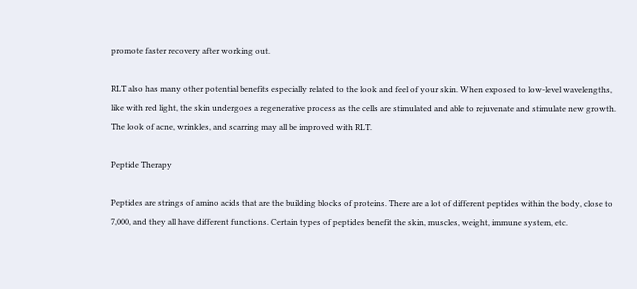promote faster recovery after working out.

RLT also has many other potential benefits especially related to the look and feel of your skin. When exposed to low-level wavelengths, like with red light, the skin undergoes a regenerative process as the cells are stimulated and able to rejuvenate and stimulate new growth. The look of acne, wrinkles, and scarring may all be improved with RLT.

Peptide Therapy

Peptides are strings of amino acids that are the building blocks of proteins. There are a lot of different peptides within the body, close to 7,000, and they all have different functions. Certain types of peptides benefit the skin, muscles, weight, immune system, etc.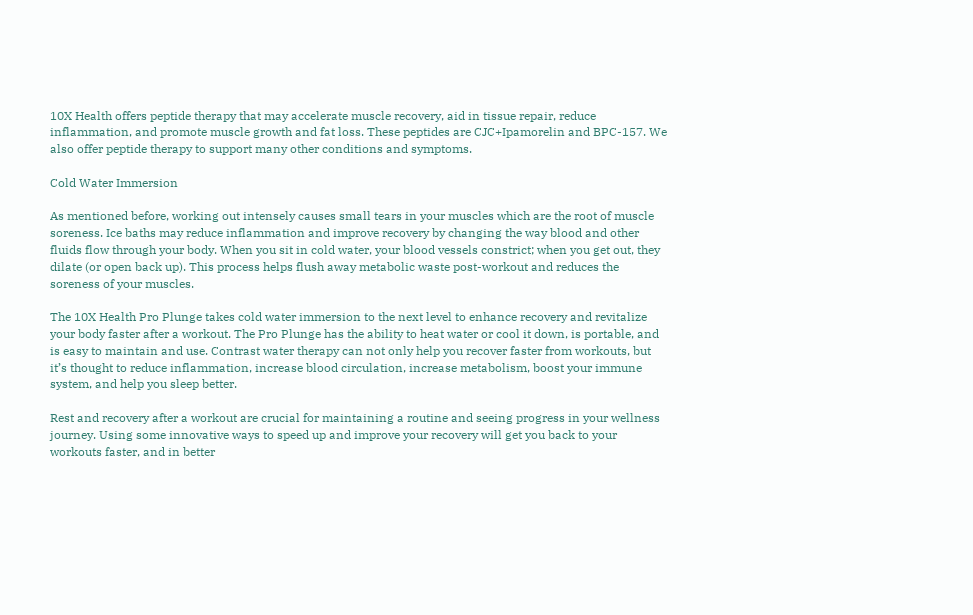10X Health offers peptide therapy that may accelerate muscle recovery, aid in tissue repair, reduce inflammation, and promote muscle growth and fat loss. These peptides are CJC+Ipamorelin and BPC-157. We also offer peptide therapy to support many other conditions and symptoms.

Cold Water Immersion

As mentioned before, working out intensely causes small tears in your muscles which are the root of muscle soreness. Ice baths may reduce inflammation and improve recovery by changing the way blood and other fluids flow through your body. When you sit in cold water, your blood vessels constrict; when you get out, they dilate (or open back up). This process helps flush away metabolic waste post-workout and reduces the soreness of your muscles.

The 10X Health Pro Plunge takes cold water immersion to the next level to enhance recovery and revitalize your body faster after a workout. The Pro Plunge has the ability to heat water or cool it down, is portable, and is easy to maintain and use. Contrast water therapy can not only help you recover faster from workouts, but it’s thought to reduce inflammation, increase blood circulation, increase metabolism, boost your immune system, and help you sleep better.

Rest and recovery after a workout are crucial for maintaining a routine and seeing progress in your wellness journey. Using some innovative ways to speed up and improve your recovery will get you back to your workouts faster, and in better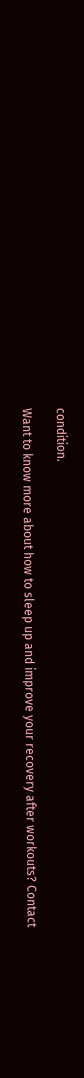condition.

Want to know more about how to sleep up and improve your recovery after workouts? Contact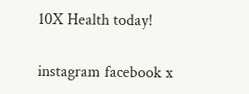10X Health today!

instagram facebook x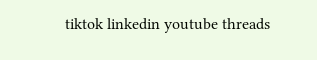tiktok linkedin youtube threads